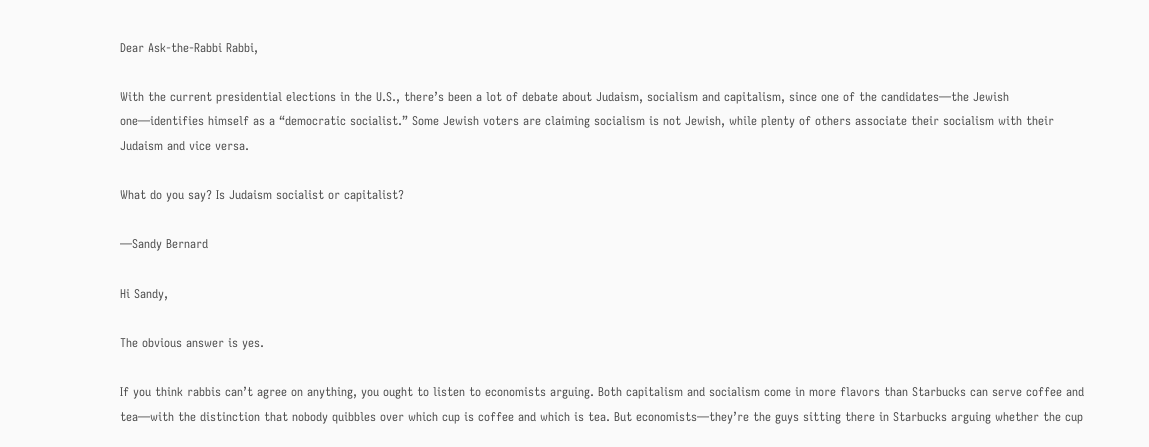Dear Ask-the-Rabbi Rabbi,

With the current presidential elections in the U.S., there’s been a lot of debate about Judaism, socialism and capitalism, since one of the candidates—the Jewish one—identifies himself as a “democratic socialist.” Some Jewish voters are claiming socialism is not Jewish, while plenty of others associate their socialism with their Judaism and vice versa.

What do you say? Is Judaism socialist or capitalist?

—Sandy Bernard

Hi Sandy,

The obvious answer is yes.

If you think rabbis can’t agree on anything, you ought to listen to economists arguing. Both capitalism and socialism come in more flavors than Starbucks can serve coffee and tea—with the distinction that nobody quibbles over which cup is coffee and which is tea. But economists—they’re the guys sitting there in Starbucks arguing whether the cup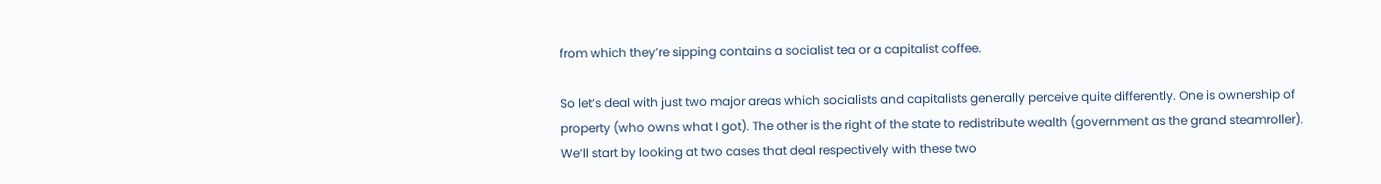from which they’re sipping contains a socialist tea or a capitalist coffee.

So let’s deal with just two major areas which socialists and capitalists generally perceive quite differently. One is ownership of property (who owns what I got). The other is the right of the state to redistribute wealth (government as the grand steamroller). We’ll start by looking at two cases that deal respectively with these two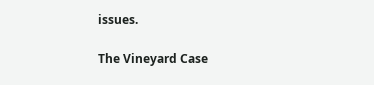issues.

The Vineyard Case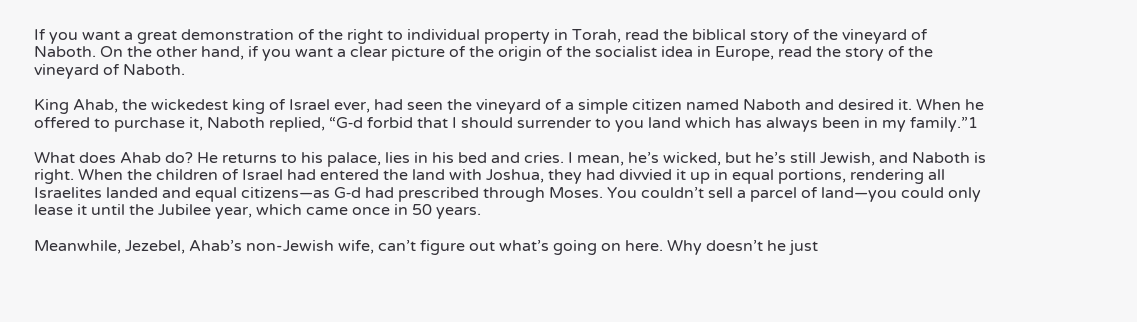If you want a great demonstration of the right to individual property in Torah, read the biblical story of the vineyard of Naboth. On the other hand, if you want a clear picture of the origin of the socialist idea in Europe, read the story of the vineyard of Naboth.

King Ahab, the wickedest king of Israel ever, had seen the vineyard of a simple citizen named Naboth and desired it. When he offered to purchase it, Naboth replied, “G‑d forbid that I should surrender to you land which has always been in my family.”1

What does Ahab do? He returns to his palace, lies in his bed and cries. I mean, he’s wicked, but he’s still Jewish, and Naboth is right. When the children of Israel had entered the land with Joshua, they had divvied it up in equal portions, rendering all Israelites landed and equal citizens—as G‑d had prescribed through Moses. You couldn’t sell a parcel of land—you could only lease it until the Jubilee year, which came once in 50 years.

Meanwhile, Jezebel, Ahab’s non-Jewish wife, can’t figure out what’s going on here. Why doesn’t he just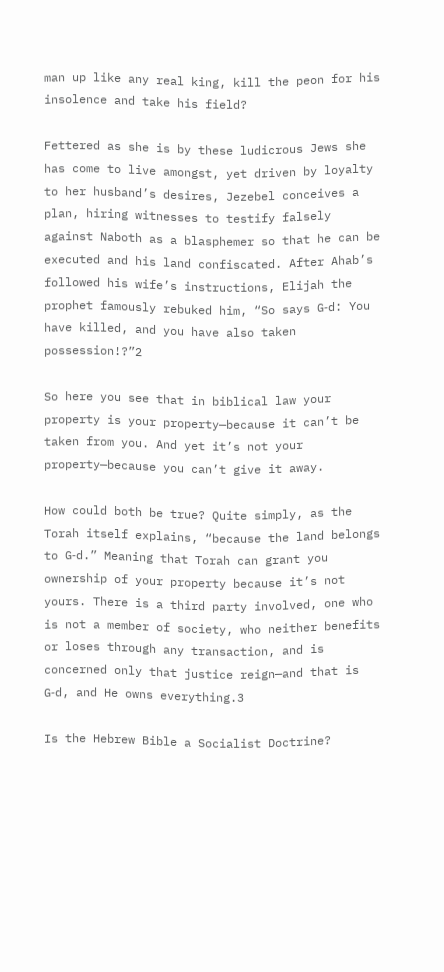man up like any real king, kill the peon for his insolence and take his field?

Fettered as she is by these ludicrous Jews she has come to live amongst, yet driven by loyalty to her husband’s desires, Jezebel conceives a plan, hiring witnesses to testify falsely against Naboth as a blasphemer so that he can be executed and his land confiscated. After Ahab’s followed his wife’s instructions, Elijah the prophet famously rebuked him, “So says G‑d: You have killed, and you have also taken possession!?”2

So here you see that in biblical law your property is your property—because it can’t be taken from you. And yet it’s not your property—because you can’t give it away.

How could both be true? Quite simply, as the Torah itself explains, “because the land belongs to G‑d.” Meaning that Torah can grant you ownership of your property because it’s not yours. There is a third party involved, one who is not a member of society, who neither benefits or loses through any transaction, and is concerned only that justice reign—and that is G‑d, and He owns everything.3

Is the Hebrew Bible a Socialist Doctrine?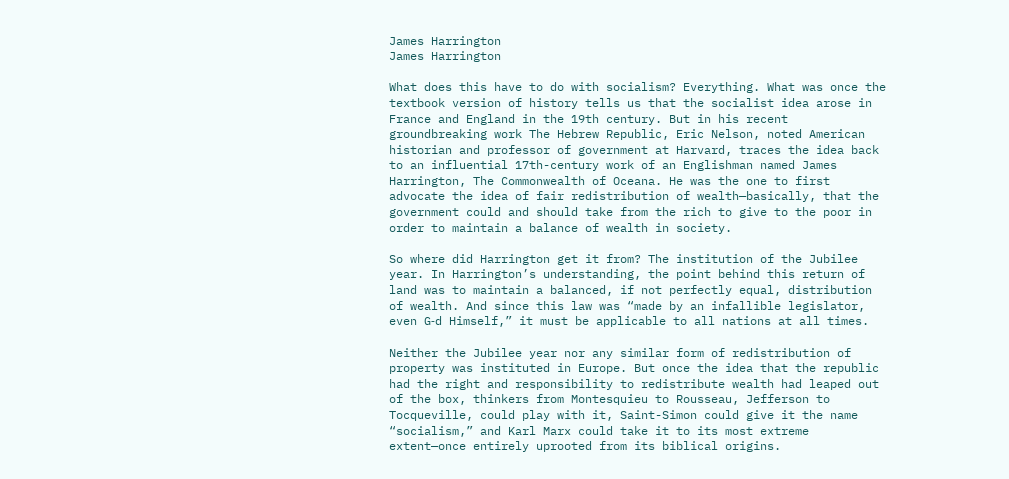James Harrington
James Harrington

What does this have to do with socialism? Everything. What was once the textbook version of history tells us that the socialist idea arose in France and England in the 19th century. But in his recent groundbreaking work The Hebrew Republic, Eric Nelson, noted American historian and professor of government at Harvard, traces the idea back to an influential 17th-century work of an Englishman named James Harrington, The Commonwealth of Oceana. He was the one to first advocate the idea of fair redistribution of wealth—basically, that the government could and should take from the rich to give to the poor in order to maintain a balance of wealth in society.

So where did Harrington get it from? The institution of the Jubilee year. In Harrington’s understanding, the point behind this return of land was to maintain a balanced, if not perfectly equal, distribution of wealth. And since this law was “made by an infallible legislator, even G‑d Himself,” it must be applicable to all nations at all times.

Neither the Jubilee year nor any similar form of redistribution of property was instituted in Europe. But once the idea that the republic had the right and responsibility to redistribute wealth had leaped out of the box, thinkers from Montesquieu to Rousseau, Jefferson to Tocqueville, could play with it, Saint-Simon could give it the name “socialism,” and Karl Marx could take it to its most extreme extent—once entirely uprooted from its biblical origins.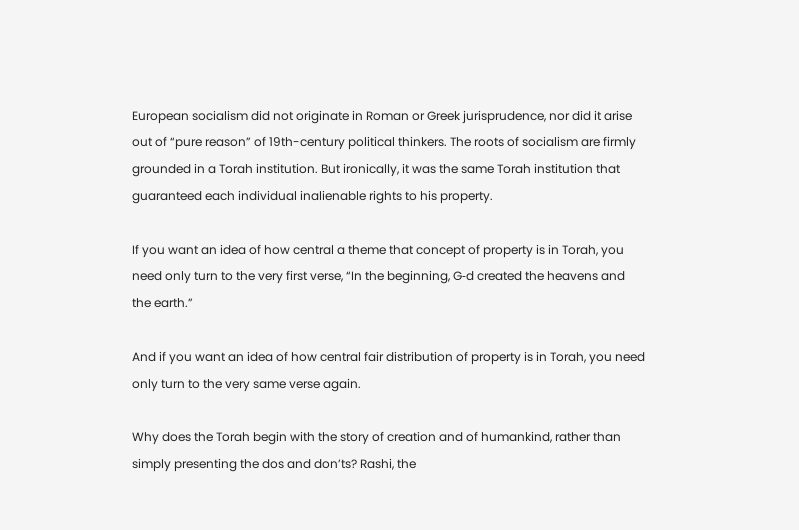European socialism did not originate in Roman or Greek jurisprudence, nor did it arise out of “pure reason” of 19th-century political thinkers. The roots of socialism are firmly grounded in a Torah institution. But ironically, it was the same Torah institution that guaranteed each individual inalienable rights to his property.

If you want an idea of how central a theme that concept of property is in Torah, you need only turn to the very first verse, “In the beginning, G‑d created the heavens and the earth.”

And if you want an idea of how central fair distribution of property is in Torah, you need only turn to the very same verse again.

Why does the Torah begin with the story of creation and of humankind, rather than simply presenting the dos and don’ts? Rashi, the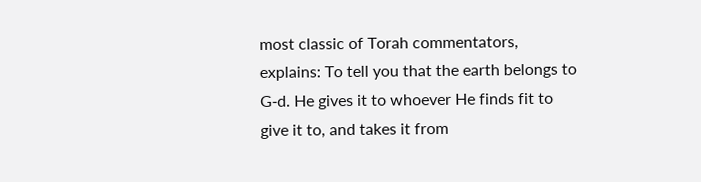most classic of Torah commentators, explains: To tell you that the earth belongs to G‑d. He gives it to whoever He finds fit to give it to, and takes it from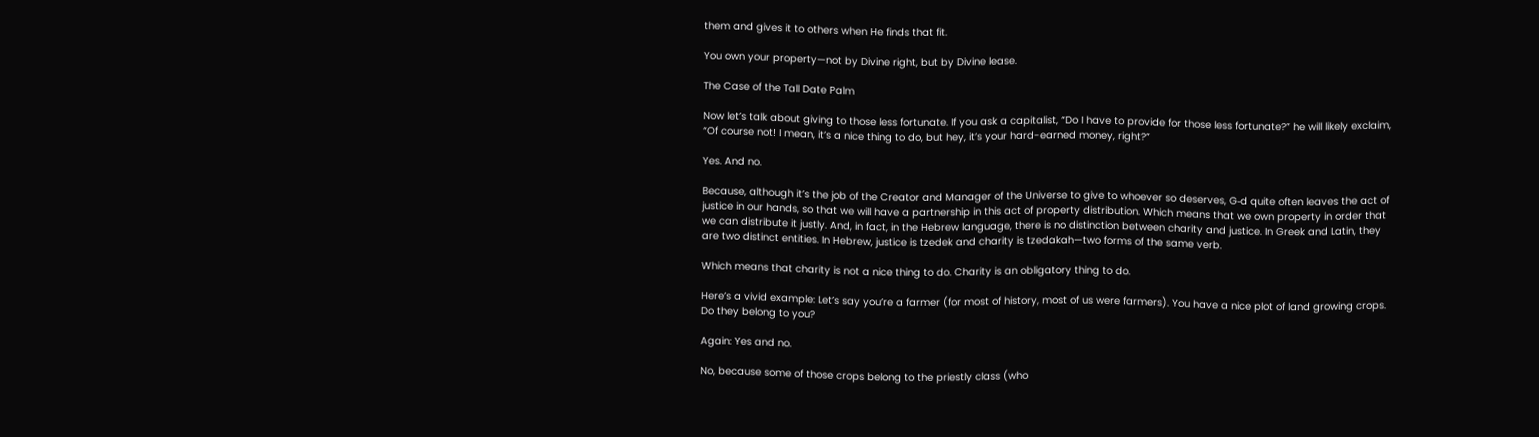them and gives it to others when He finds that fit.

You own your property—not by Divine right, but by Divine lease.

The Case of the Tall Date Palm

Now let’s talk about giving to those less fortunate. If you ask a capitalist, “Do I have to provide for those less fortunate?” he will likely exclaim, “Of course not! I mean, it’s a nice thing to do, but hey, it’s your hard-earned money, right?”

Yes. And no.

Because, although it’s the job of the Creator and Manager of the Universe to give to whoever so deserves, G‑d quite often leaves the act of justice in our hands, so that we will have a partnership in this act of property distribution. Which means that we own property in order that we can distribute it justly. And, in fact, in the Hebrew language, there is no distinction between charity and justice. In Greek and Latin, they are two distinct entities. In Hebrew, justice is tzedek and charity is tzedakah—two forms of the same verb.

Which means that charity is not a nice thing to do. Charity is an obligatory thing to do.

Here’s a vivid example: Let’s say you’re a farmer (for most of history, most of us were farmers). You have a nice plot of land growing crops. Do they belong to you?

Again: Yes and no.

No, because some of those crops belong to the priestly class (who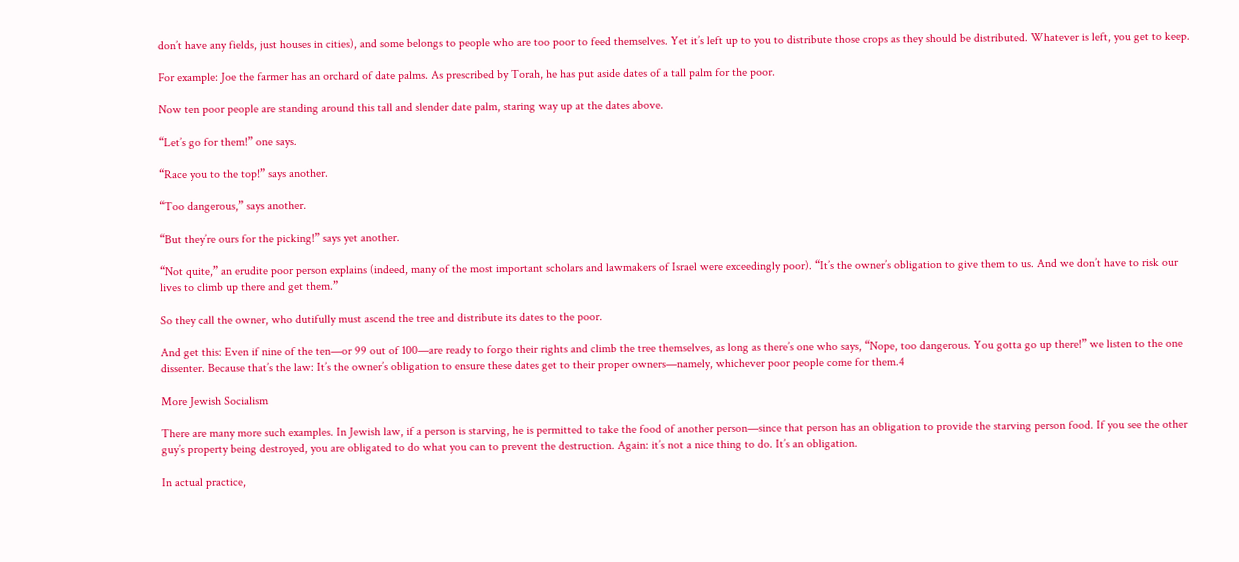don’t have any fields, just houses in cities), and some belongs to people who are too poor to feed themselves. Yet it’s left up to you to distribute those crops as they should be distributed. Whatever is left, you get to keep.

For example: Joe the farmer has an orchard of date palms. As prescribed by Torah, he has put aside dates of a tall palm for the poor.

Now ten poor people are standing around this tall and slender date palm, staring way up at the dates above.

“Let’s go for them!” one says.

“Race you to the top!” says another.

“Too dangerous,” says another.

“But they’re ours for the picking!” says yet another.

“Not quite,” an erudite poor person explains (indeed, many of the most important scholars and lawmakers of Israel were exceedingly poor). “It’s the owner’s obligation to give them to us. And we don’t have to risk our lives to climb up there and get them.”

So they call the owner, who dutifully must ascend the tree and distribute its dates to the poor.

And get this: Even if nine of the ten—or 99 out of 100—are ready to forgo their rights and climb the tree themselves, as long as there’s one who says, “Nope, too dangerous. You gotta go up there!” we listen to the one dissenter. Because that’s the law: It’s the owner’s obligation to ensure these dates get to their proper owners—namely, whichever poor people come for them.4

More Jewish Socialism

There are many more such examples. In Jewish law, if a person is starving, he is permitted to take the food of another person—since that person has an obligation to provide the starving person food. If you see the other guy’s property being destroyed, you are obligated to do what you can to prevent the destruction. Again: it’s not a nice thing to do. It’s an obligation.

In actual practice,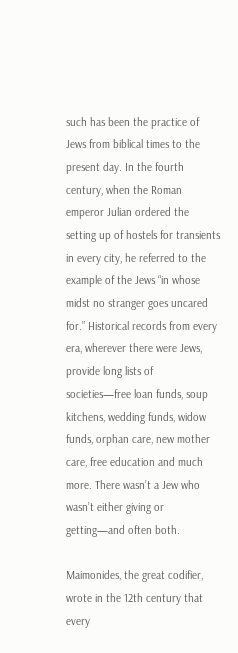such has been the practice of Jews from biblical times to the present day. In the fourth century, when the Roman emperor Julian ordered the setting up of hostels for transients in every city, he referred to the example of the Jews “in whose midst no stranger goes uncared for.” Historical records from every era, wherever there were Jews, provide long lists of societies—free loan funds, soup kitchens, wedding funds, widow funds, orphan care, new mother care, free education and much more. There wasn’t a Jew who wasn’t either giving or getting—and often both.

Maimonides, the great codifier, wrote in the 12th century that every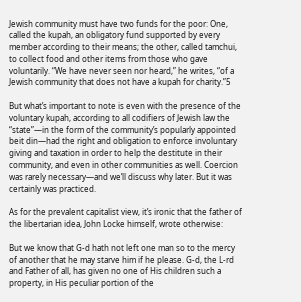Jewish community must have two funds for the poor: One, called the kupah, an obligatory fund supported by every member according to their means; the other, called tamchui, to collect food and other items from those who gave voluntarily. “We have never seen nor heard,” he writes, “of a Jewish community that does not have a kupah for charity.”5

But what’s important to note is even with the presence of the voluntary kupah, according to all codifiers of Jewish law the “state”—in the form of the community’s popularly appointed beit din—had the right and obligation to enforce involuntary giving and taxation in order to help the destitute in their community, and even in other communities as well. Coercion was rarely necessary—and we’ll discuss why later. But it was certainly was practiced.

As for the prevalent capitalist view, it’s ironic that the father of the libertarian idea, John Locke himself, wrote otherwise:

But we know that G‑d hath not left one man so to the mercy of another that he may starve him if he please. G‑d, the L‑rd and Father of all, has given no one of His children such a property, in His peculiar portion of the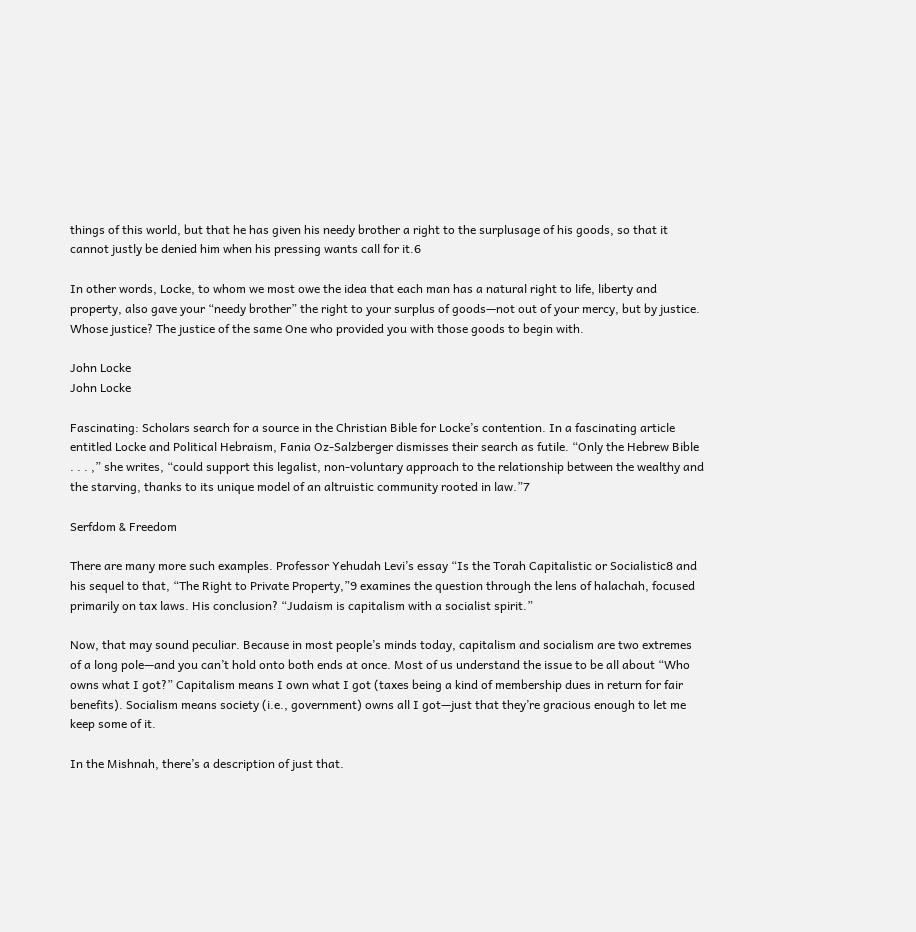things of this world, but that he has given his needy brother a right to the surplusage of his goods, so that it cannot justly be denied him when his pressing wants call for it.6

In other words, Locke, to whom we most owe the idea that each man has a natural right to life, liberty and property, also gave your “needy brother” the right to your surplus of goods—not out of your mercy, but by justice. Whose justice? The justice of the same One who provided you with those goods to begin with.

John Locke
John Locke

Fascinating: Scholars search for a source in the Christian Bible for Locke’s contention. In a fascinating article entitled Locke and Political Hebraism, Fania Oz-Salzberger dismisses their search as futile. “Only the Hebrew Bible . . . ,” she writes, “could support this legalist, non-voluntary approach to the relationship between the wealthy and the starving, thanks to its unique model of an altruistic community rooted in law.”7

Serfdom & Freedom

There are many more such examples. Professor Yehudah Levi’s essay “Is the Torah Capitalistic or Socialistic8 and his sequel to that, “The Right to Private Property,”9 examines the question through the lens of halachah, focused primarily on tax laws. His conclusion? “Judaism is capitalism with a socialist spirit.”

Now, that may sound peculiar. Because in most people’s minds today, capitalism and socialism are two extremes of a long pole—and you can’t hold onto both ends at once. Most of us understand the issue to be all about “Who owns what I got?” Capitalism means I own what I got (taxes being a kind of membership dues in return for fair benefits). Socialism means society (i.e., government) owns all I got—just that they’re gracious enough to let me keep some of it.

In the Mishnah, there’s a description of just that.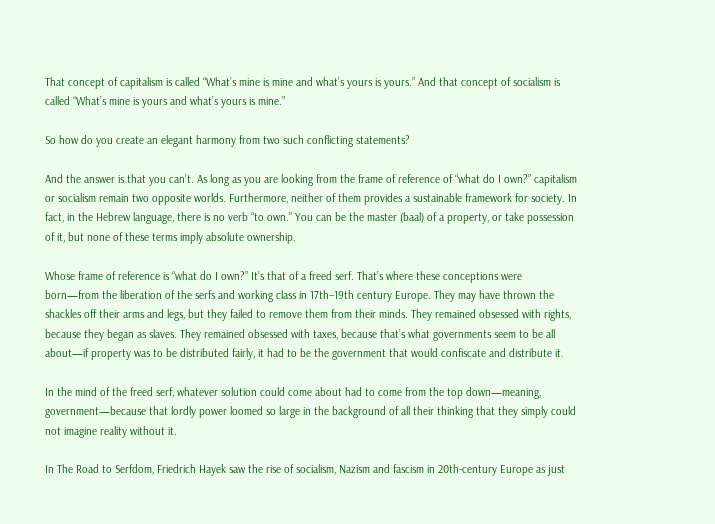That concept of capitalism is called “What’s mine is mine and what’s yours is yours.” And that concept of socialism is called “What’s mine is yours and what’s yours is mine.”

So how do you create an elegant harmony from two such conflicting statements?

And the answer is that you can’t. As long as you are looking from the frame of reference of “what do I own?” capitalism or socialism remain two opposite worlds. Furthermore, neither of them provides a sustainable framework for society. In fact, in the Hebrew language, there is no verb “to own.” You can be the master (baal) of a property, or take possession of it, but none of these terms imply absolute ownership.

Whose frame of reference is “what do I own?” It’s that of a freed serf. That’s where these conceptions were born—from the liberation of the serfs and working class in 17th–19th century Europe. They may have thrown the shackles off their arms and legs, but they failed to remove them from their minds. They remained obsessed with rights, because they began as slaves. They remained obsessed with taxes, because that’s what governments seem to be all about—if property was to be distributed fairly, it had to be the government that would confiscate and distribute it.

In the mind of the freed serf, whatever solution could come about had to come from the top down—meaning, government—because that lordly power loomed so large in the background of all their thinking that they simply could not imagine reality without it.

In The Road to Serfdom, Friedrich Hayek saw the rise of socialism, Nazism and fascism in 20th-century Europe as just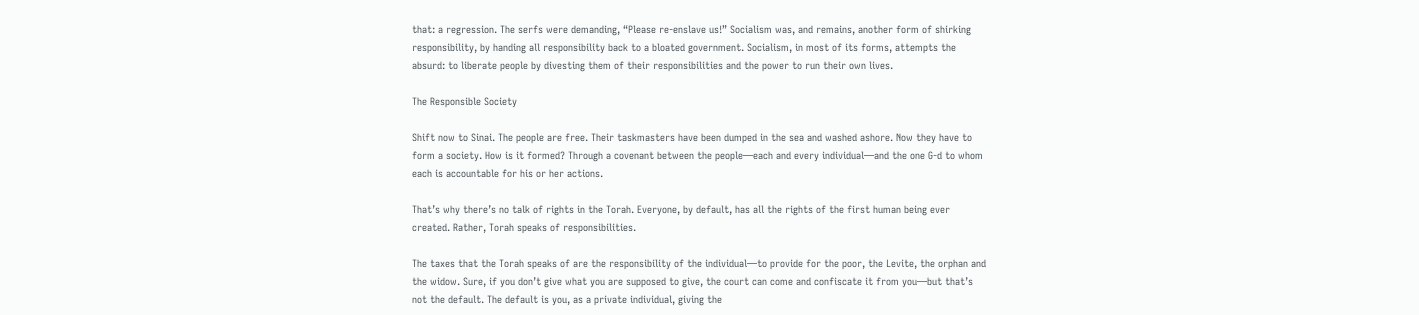that: a regression. The serfs were demanding, “Please re-enslave us!” Socialism was, and remains, another form of shirking responsibility, by handing all responsibility back to a bloated government. Socialism, in most of its forms, attempts the absurd: to liberate people by divesting them of their responsibilities and the power to run their own lives.

The Responsible Society

Shift now to Sinai. The people are free. Their taskmasters have been dumped in the sea and washed ashore. Now they have to form a society. How is it formed? Through a covenant between the people—each and every individual—and the one G‑d to whom each is accountable for his or her actions.

That’s why there’s no talk of rights in the Torah. Everyone, by default, has all the rights of the first human being ever created. Rather, Torah speaks of responsibilities.

The taxes that the Torah speaks of are the responsibility of the individual—to provide for the poor, the Levite, the orphan and the widow. Sure, if you don’t give what you are supposed to give, the court can come and confiscate it from you—but that’s not the default. The default is you, as a private individual, giving the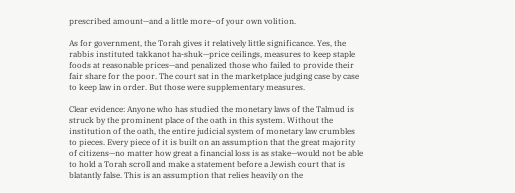prescribed amount—and a little more–of your own volition.

As for government, the Torah gives it relatively little significance. Yes, the rabbis instituted takkanot ha-shuk—price ceilings, measures to keep staple foods at reasonable prices—and penalized those who failed to provide their fair share for the poor. The court sat in the marketplace judging case by case to keep law in order. But those were supplementary measures.

Clear evidence: Anyone who has studied the monetary laws of the Talmud is struck by the prominent place of the oath in this system. Without the institution of the oath, the entire judicial system of monetary law crumbles to pieces. Every piece of it is built on an assumption that the great majority of citizens—no matter how great a financial loss is as stake—would not be able to hold a Torah scroll and make a statement before a Jewish court that is blatantly false. This is an assumption that relies heavily on the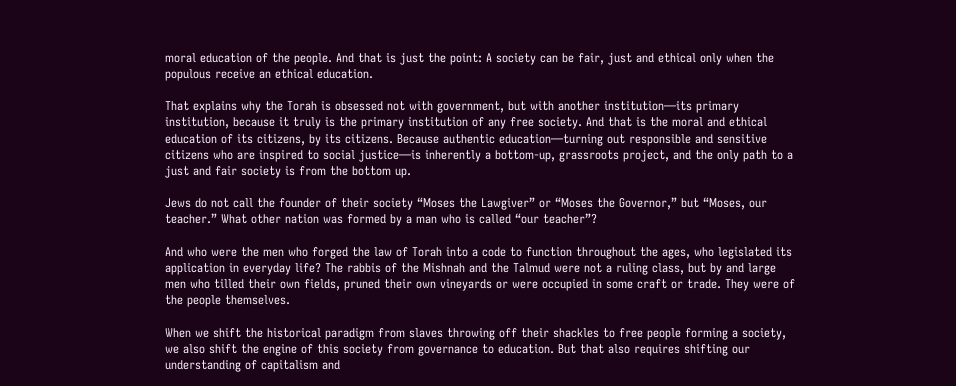moral education of the people. And that is just the point: A society can be fair, just and ethical only when the populous receive an ethical education.

That explains why the Torah is obsessed not with government, but with another institution—its primary institution, because it truly is the primary institution of any free society. And that is the moral and ethical education of its citizens, by its citizens. Because authentic education—turning out responsible and sensitive citizens who are inspired to social justice—is inherently a bottom-up, grassroots project, and the only path to a just and fair society is from the bottom up.

Jews do not call the founder of their society “Moses the Lawgiver” or “Moses the Governor,” but “Moses, our teacher.” What other nation was formed by a man who is called “our teacher”?

And who were the men who forged the law of Torah into a code to function throughout the ages, who legislated its application in everyday life? The rabbis of the Mishnah and the Talmud were not a ruling class, but by and large men who tilled their own fields, pruned their own vineyards or were occupied in some craft or trade. They were of the people themselves.

When we shift the historical paradigm from slaves throwing off their shackles to free people forming a society, we also shift the engine of this society from governance to education. But that also requires shifting our understanding of capitalism and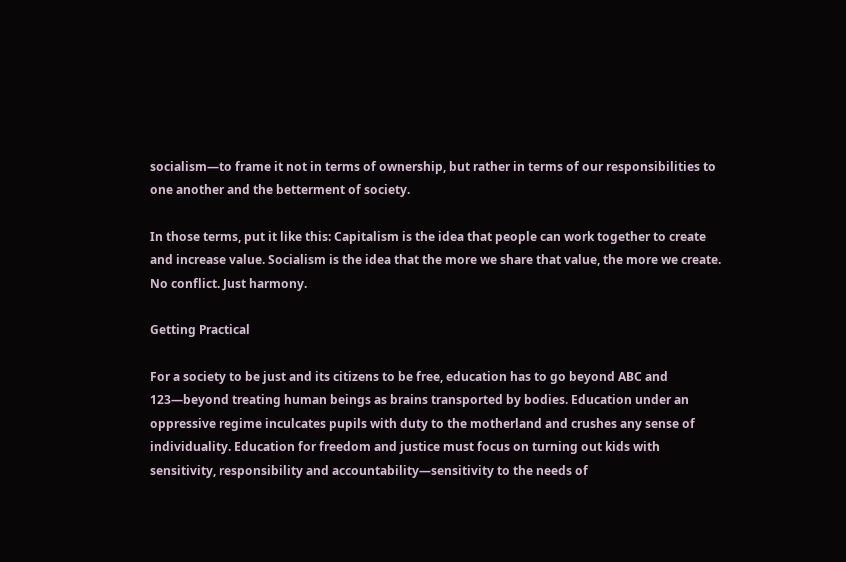socialism—to frame it not in terms of ownership, but rather in terms of our responsibilities to one another and the betterment of society.

In those terms, put it like this: Capitalism is the idea that people can work together to create and increase value. Socialism is the idea that the more we share that value, the more we create. No conflict. Just harmony.

Getting Practical

For a society to be just and its citizens to be free, education has to go beyond ABC and 123—beyond treating human beings as brains transported by bodies. Education under an oppressive regime inculcates pupils with duty to the motherland and crushes any sense of individuality. Education for freedom and justice must focus on turning out kids with sensitivity, responsibility and accountability—sensitivity to the needs of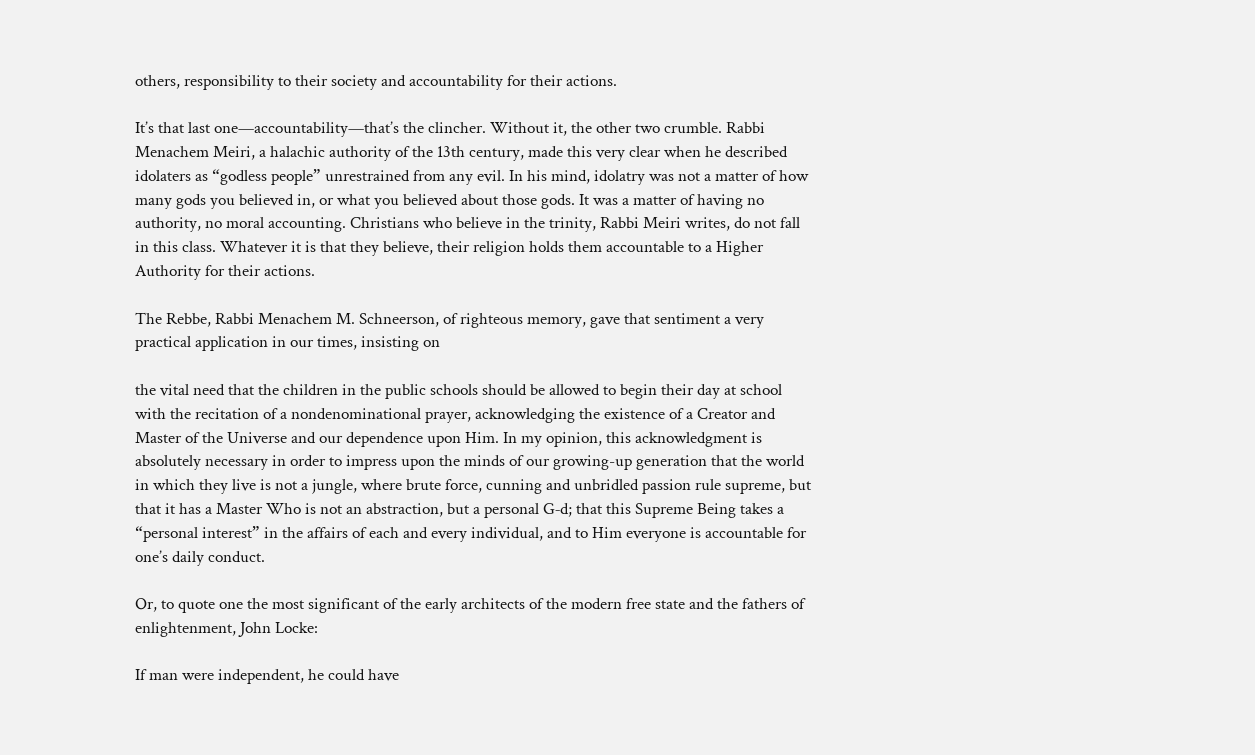others, responsibility to their society and accountability for their actions.

It’s that last one—accountability—that’s the clincher. Without it, the other two crumble. Rabbi Menachem Meiri, a halachic authority of the 13th century, made this very clear when he described idolaters as “godless people” unrestrained from any evil. In his mind, idolatry was not a matter of how many gods you believed in, or what you believed about those gods. It was a matter of having no authority, no moral accounting. Christians who believe in the trinity, Rabbi Meiri writes, do not fall in this class. Whatever it is that they believe, their religion holds them accountable to a Higher Authority for their actions.

The Rebbe, Rabbi Menachem M. Schneerson, of righteous memory, gave that sentiment a very practical application in our times, insisting on

the vital need that the children in the public schools should be allowed to begin their day at school with the recitation of a nondenominational prayer, acknowledging the existence of a Creator and Master of the Universe and our dependence upon Him. In my opinion, this acknowledgment is absolutely necessary in order to impress upon the minds of our growing-up generation that the world in which they live is not a jungle, where brute force, cunning and unbridled passion rule supreme, but that it has a Master Who is not an abstraction, but a personal G‑d; that this Supreme Being takes a “personal interest” in the affairs of each and every individual, and to Him everyone is accountable for one’s daily conduct.

Or, to quote one the most significant of the early architects of the modern free state and the fathers of enlightenment, John Locke:

If man were independent, he could have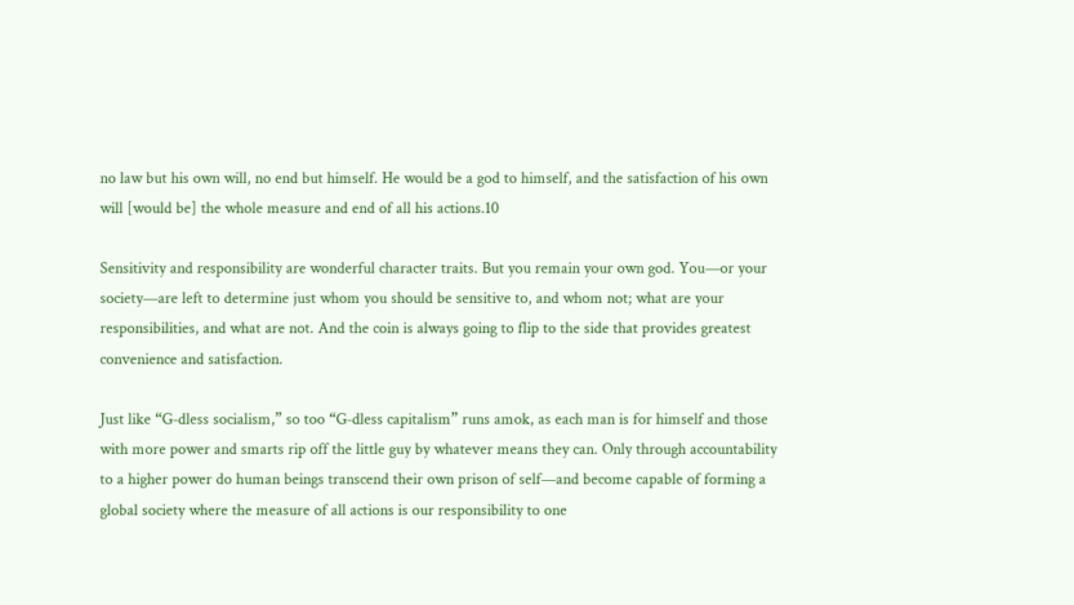no law but his own will, no end but himself. He would be a god to himself, and the satisfaction of his own will [would be] the whole measure and end of all his actions.10

Sensitivity and responsibility are wonderful character traits. But you remain your own god. You—or your society—are left to determine just whom you should be sensitive to, and whom not; what are your responsibilities, and what are not. And the coin is always going to flip to the side that provides greatest convenience and satisfaction.

Just like “G‑dless socialism,” so too “G‑dless capitalism” runs amok, as each man is for himself and those with more power and smarts rip off the little guy by whatever means they can. Only through accountability to a higher power do human beings transcend their own prison of self—and become capable of forming a global society where the measure of all actions is our responsibility to one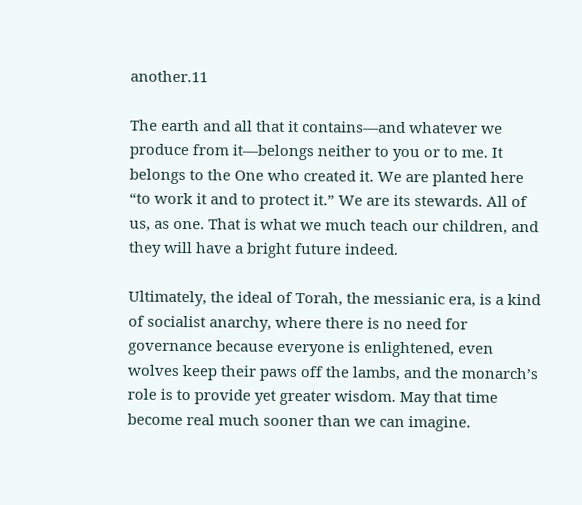another.11

The earth and all that it contains—and whatever we produce from it—belongs neither to you or to me. It belongs to the One who created it. We are planted here “to work it and to protect it.” We are its stewards. All of us, as one. That is what we much teach our children, and they will have a bright future indeed.

Ultimately, the ideal of Torah, the messianic era, is a kind of socialist anarchy, where there is no need for governance because everyone is enlightened, even wolves keep their paws off the lambs, and the monarch’s role is to provide yet greater wisdom. May that time become real much sooner than we can imagine.